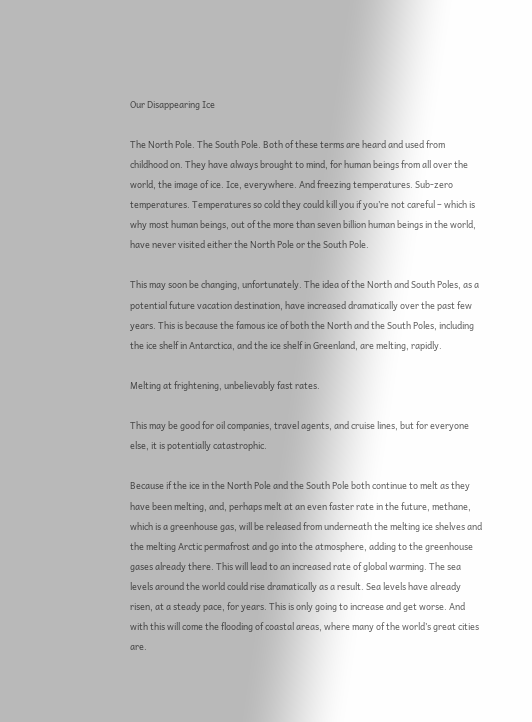Our Disappearing Ice

The North Pole. The South Pole. Both of these terms are heard and used from childhood on. They have always brought to mind, for human beings from all over the world, the image of ice. Ice, everywhere. And freezing temperatures. Sub-zero temperatures. Temperatures so cold they could kill you if you’re not careful – which is why most human beings, out of the more than seven billion human beings in the world, have never visited either the North Pole or the South Pole.

This may soon be changing, unfortunately. The idea of the North and South Poles, as a potential future vacation destination, have increased dramatically over the past few years. This is because the famous ice of both the North and the South Poles, including the ice shelf in Antarctica, and the ice shelf in Greenland, are melting, rapidly.

Melting at frightening, unbelievably fast rates.

This may be good for oil companies, travel agents, and cruise lines, but for everyone else, it is potentially catastrophic.

Because if the ice in the North Pole and the South Pole both continue to melt as they have been melting, and, perhaps melt at an even faster rate in the future, methane, which is a greenhouse gas, will be released from underneath the melting ice shelves and the melting Arctic permafrost and go into the atmosphere, adding to the greenhouse gases already there. This will lead to an increased rate of global warming. The sea levels around the world could rise dramatically as a result. Sea levels have already risen, at a steady pace, for years. This is only going to increase and get worse. And with this will come the flooding of coastal areas, where many of the world’s great cities are.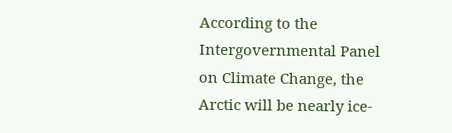According to the Intergovernmental Panel on Climate Change, the Arctic will be nearly ice-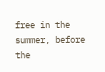free in the summer, before the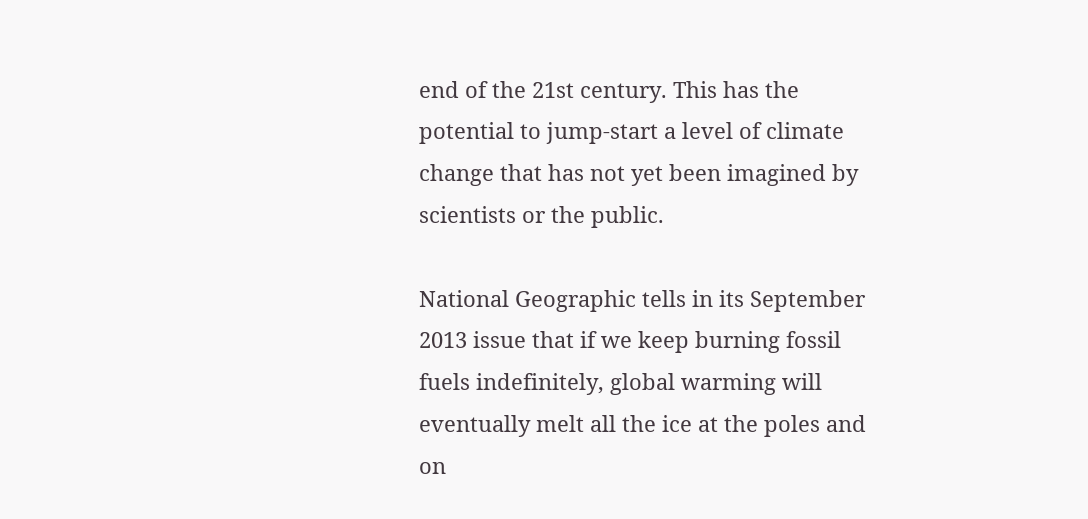end of the 21st century. This has the potential to jump-start a level of climate change that has not yet been imagined by scientists or the public.

National Geographic tells in its September 2013 issue that if we keep burning fossil fuels indefinitely, global warming will eventually melt all the ice at the poles and on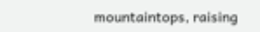mountaintops, raising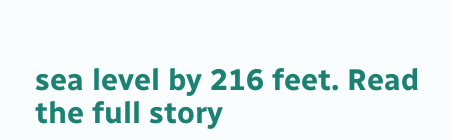sea level by 216 feet. Read the full story